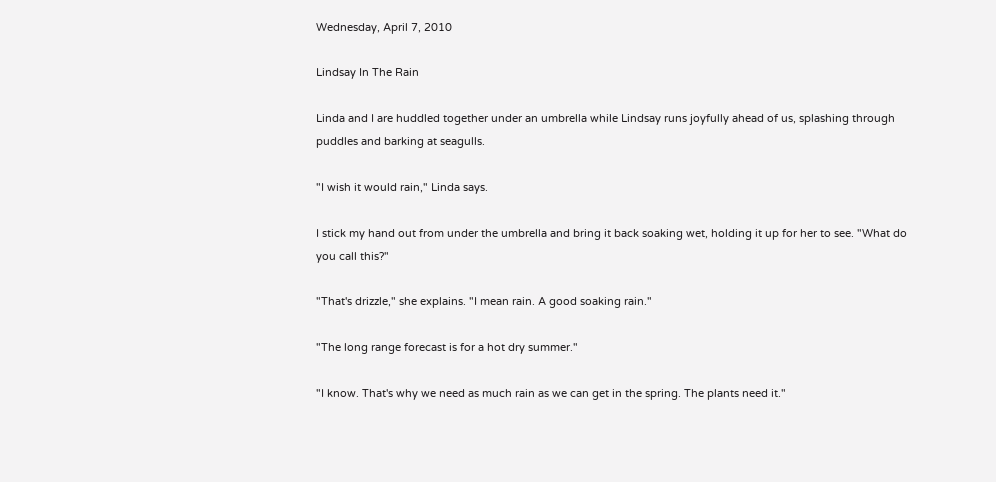Wednesday, April 7, 2010

Lindsay In The Rain

Linda and I are huddled together under an umbrella while Lindsay runs joyfully ahead of us, splashing through puddles and barking at seagulls.

"I wish it would rain," Linda says.

I stick my hand out from under the umbrella and bring it back soaking wet, holding it up for her to see. "What do you call this?"

"That's drizzle," she explains. "I mean rain. A good soaking rain."

"The long range forecast is for a hot dry summer."

"I know. That's why we need as much rain as we can get in the spring. The plants need it."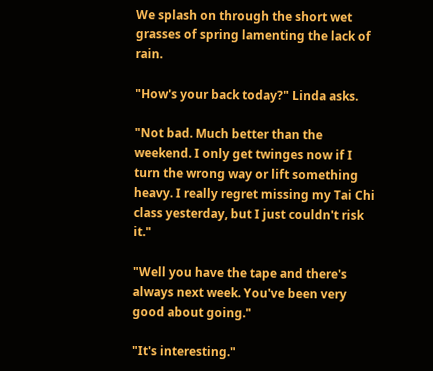We splash on through the short wet grasses of spring lamenting the lack of rain.

"How's your back today?" Linda asks.

"Not bad. Much better than the weekend. I only get twinges now if I turn the wrong way or lift something heavy. I really regret missing my Tai Chi class yesterday, but I just couldn't risk it."

"Well you have the tape and there's always next week. You've been very good about going."

"It's interesting."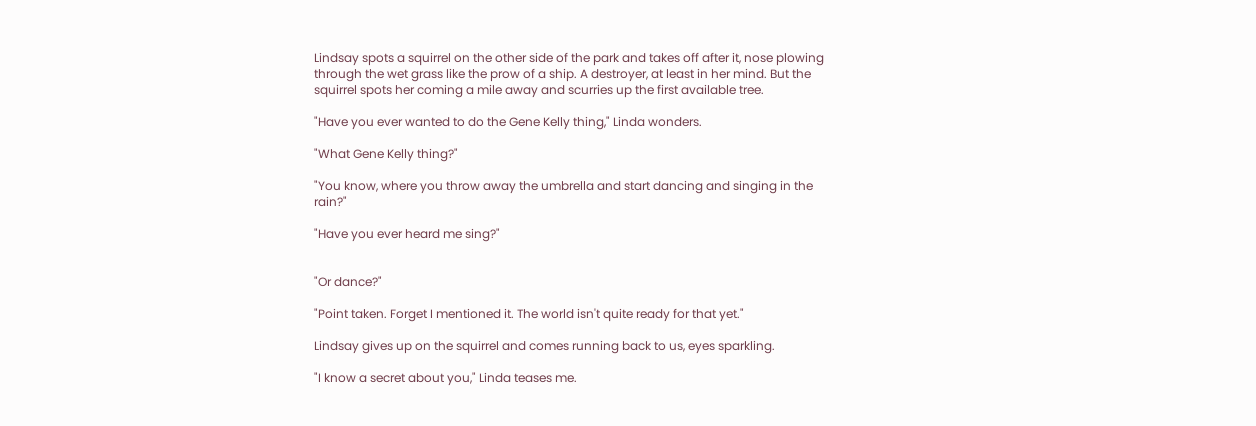Lindsay spots a squirrel on the other side of the park and takes off after it, nose plowing through the wet grass like the prow of a ship. A destroyer, at least in her mind. But the squirrel spots her coming a mile away and scurries up the first available tree.

"Have you ever wanted to do the Gene Kelly thing," Linda wonders.

"What Gene Kelly thing?"

"You know, where you throw away the umbrella and start dancing and singing in the rain?"

"Have you ever heard me sing?"


"Or dance?"

"Point taken. Forget I mentioned it. The world isn't quite ready for that yet."

Lindsay gives up on the squirrel and comes running back to us, eyes sparkling.

"I know a secret about you," Linda teases me.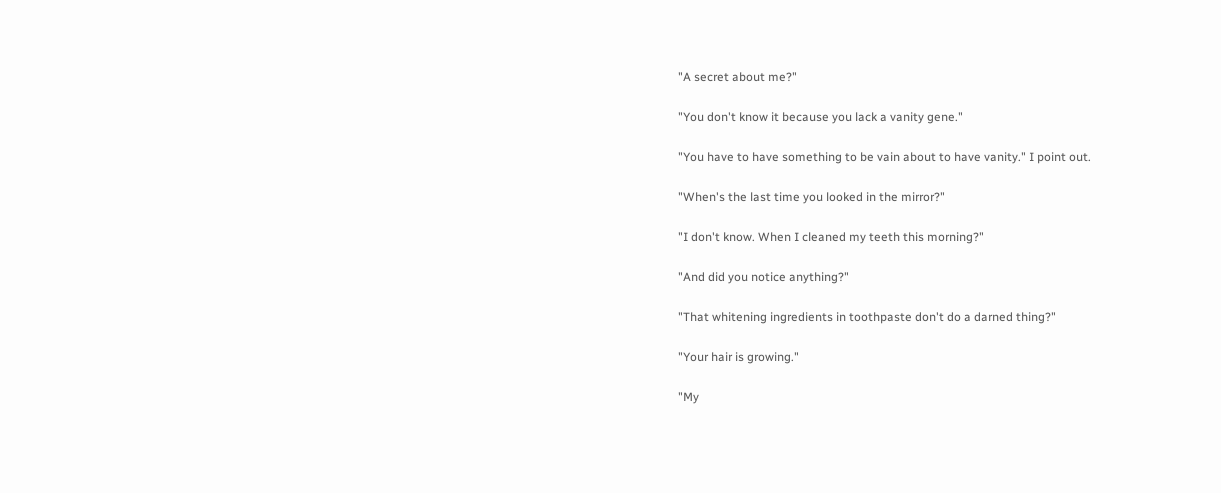"A secret about me?"

"You don't know it because you lack a vanity gene."

"You have to have something to be vain about to have vanity." I point out.

"When's the last time you looked in the mirror?"

"I don't know. When I cleaned my teeth this morning?"

"And did you notice anything?"

"That whitening ingredients in toothpaste don't do a darned thing?"

"Your hair is growing."

"My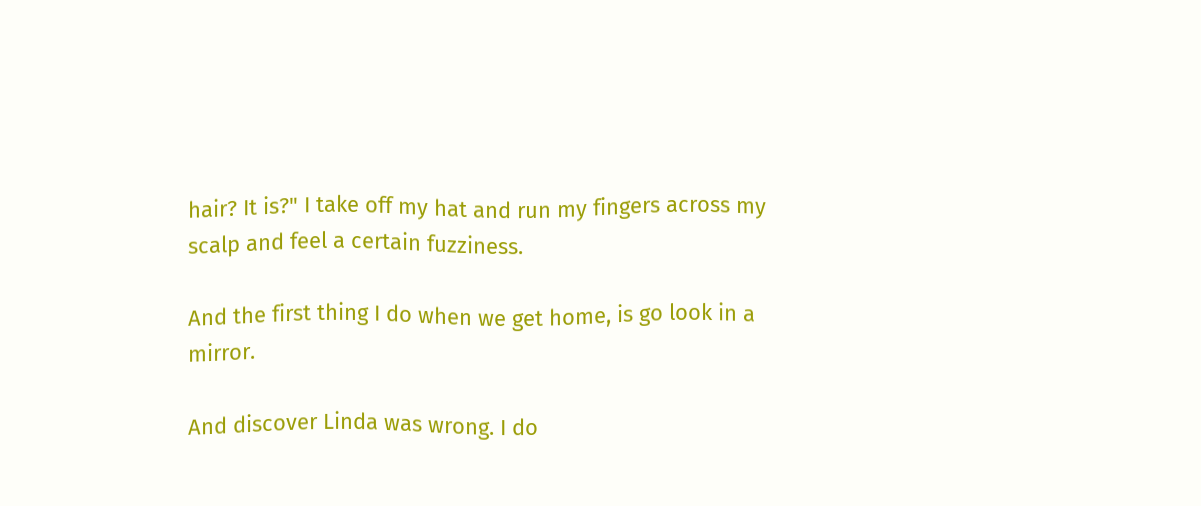hair? It is?" I take off my hat and run my fingers across my scalp and feel a certain fuzziness.

And the first thing I do when we get home, is go look in a mirror.

And discover Linda was wrong. I do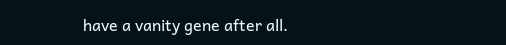have a vanity gene after all.